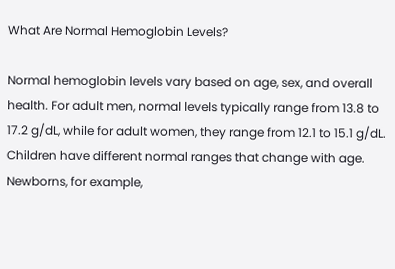What Are Normal Hemoglobin Levels?

Normal hemoglobin levels vary based on age, sex, and overall health. For adult men, normal levels typically range from 13.8 to 17.2 g/dL, while for adult women, they range from 12.1 to 15.1 g/dL. Children have different normal ranges that change with age. Newborns, for example,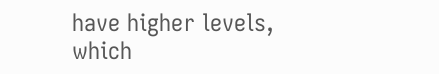have higher levels, which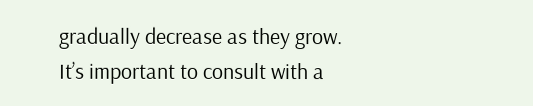gradually decrease as they grow. It’s important to consult with a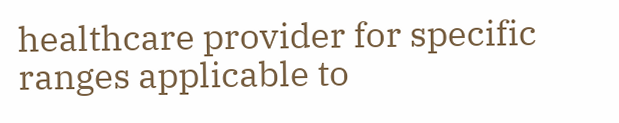healthcare provider for specific ranges applicable to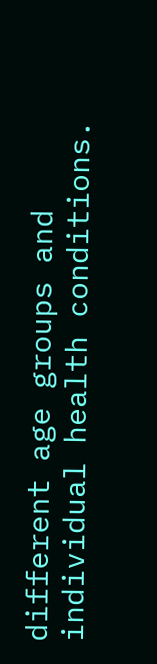different age groups and individual health conditions.